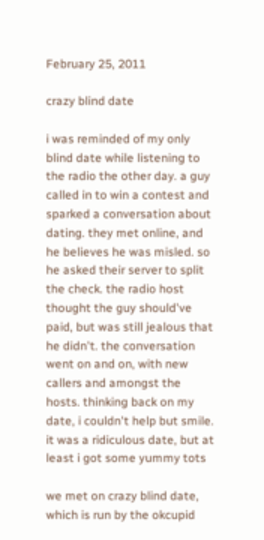February 25, 2011

crazy blind date

i was reminded of my only blind date while listening to the radio the other day. a guy called in to win a contest and sparked a conversation about dating. they met online, and he believes he was misled. so he asked their server to split the check. the radio host thought the guy should've paid, but was still jealous that he didn't. the conversation went on and on, with new callers and amongst the hosts. thinking back on my date, i couldn't help but smile. it was a ridiculous date, but at least i got some yummy tots

we met on crazy blind date, which is run by the okcupid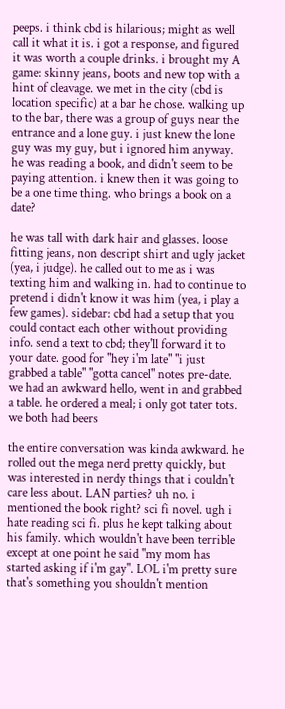peeps. i think cbd is hilarious; might as well call it what it is. i got a response, and figured it was worth a couple drinks. i brought my A game: skinny jeans, boots and new top with a hint of cleavage. we met in the city (cbd is location specific) at a bar he chose. walking up to the bar, there was a group of guys near the entrance and a lone guy. i just knew the lone guy was my guy, but i ignored him anyway. he was reading a book, and didn't seem to be paying attention. i knew then it was going to be a one time thing. who brings a book on a date?

he was tall with dark hair and glasses. loose fitting jeans, non descript shirt and ugly jacket (yea, i judge). he called out to me as i was texting him and walking in. had to continue to pretend i didn't know it was him (yea, i play a few games). sidebar: cbd had a setup that you could contact each other without providing info. send a text to cbd; they'll forward it to your date. good for "hey i'm late" "i just grabbed a table" "gotta cancel" notes pre-date. we had an awkward hello, went in and grabbed a table. he ordered a meal; i only got tater tots. we both had beers

the entire conversation was kinda awkward. he rolled out the mega nerd pretty quickly, but was interested in nerdy things that i couldn't care less about. LAN parties? uh no. i mentioned the book right? sci fi novel. ugh i hate reading sci fi. plus he kept talking about his family. which wouldn't have been terrible except at one point he said "my mom has started asking if i'm gay". LOL i'm pretty sure that's something you shouldn't mention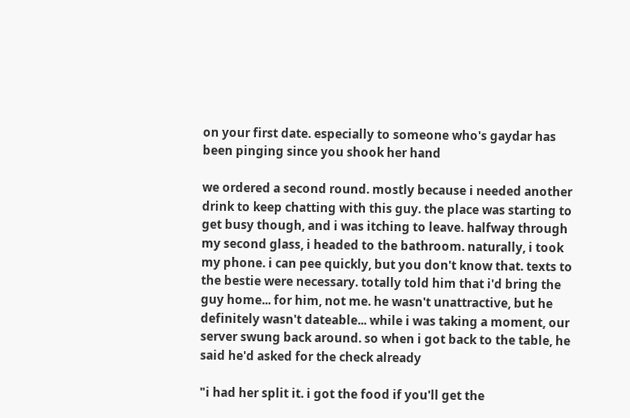on your first date. especially to someone who's gaydar has been pinging since you shook her hand

we ordered a second round. mostly because i needed another drink to keep chatting with this guy. the place was starting to get busy though, and i was itching to leave. halfway through my second glass, i headed to the bathroom. naturally, i took my phone. i can pee quickly, but you don't know that. texts to the bestie were necessary. totally told him that i'd bring the guy home... for him, not me. he wasn't unattractive, but he definitely wasn't dateable... while i was taking a moment, our server swung back around. so when i got back to the table, he said he'd asked for the check already

"i had her split it. i got the food if you'll get the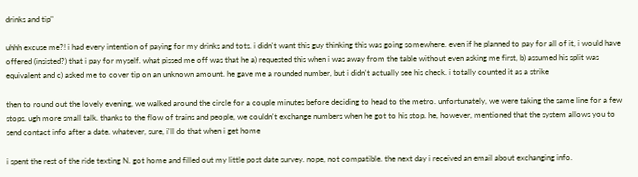drinks and tip"

uhhh excuse me?! i had every intention of paying for my drinks and tots. i didn't want this guy thinking this was going somewhere. even if he planned to pay for all of it, i would have offered (insisted?) that i pay for myself. what pissed me off was that he a) requested this when i was away from the table without even asking me first, b) assumed his split was equivalent and c) asked me to cover tip on an unknown amount. he gave me a rounded number, but i didn't actually see his check. i totally counted it as a strike

then to round out the lovely evening, we walked around the circle for a couple minutes before deciding to head to the metro. unfortunately, we were taking the same line for a few stops. ugh more small talk. thanks to the flow of trains and people, we couldn't exchange numbers when he got to his stop. he, however, mentioned that the system allows you to send contact info after a date. whatever, sure, i'll do that when i get home

i spent the rest of the ride texting N. got home and filled out my little post date survey. nope, not compatible. the next day i received an email about exchanging info.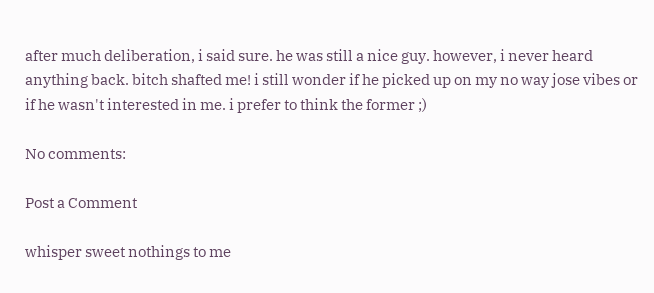after much deliberation, i said sure. he was still a nice guy. however, i never heard anything back. bitch shafted me! i still wonder if he picked up on my no way jose vibes or if he wasn't interested in me. i prefer to think the former ;)

No comments:

Post a Comment

whisper sweet nothings to me